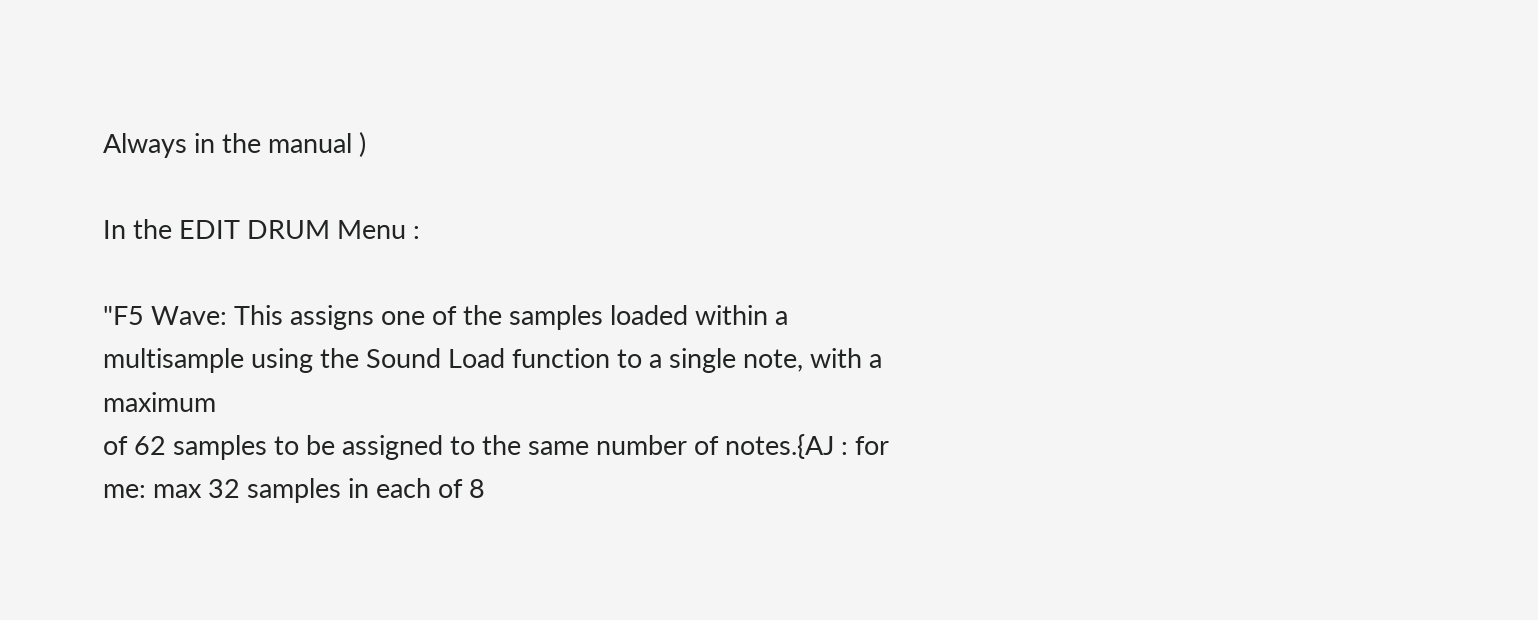Always in the manual )

In the EDIT DRUM Menu :

"F5 Wave: This assigns one of the samples loaded within a multisample using the Sound Load function to a single note, with a maximum
of 62 samples to be assigned to the same number of notes.{AJ : for me: max 32 samples in each of 8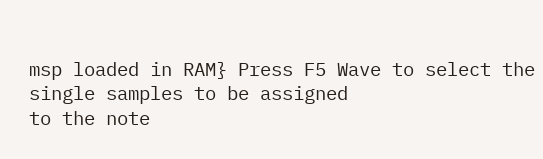msp loaded in RAM} Press F5 Wave to select the single samples to be assigned
to the note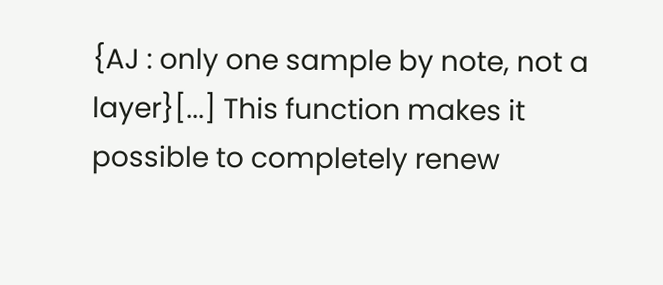{AJ : only one sample by note, not a layer}[...] This function makes it possible to completely renew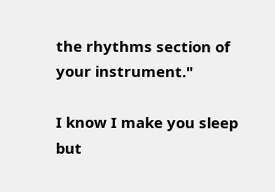the rhythms section of your instrument."

I know I make you sleep but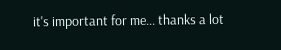it's important for me... thanks a lot